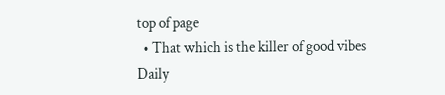top of page
  • That which is the killer of good vibes
Daily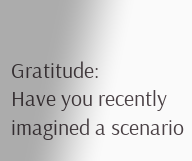Gratitude:
Have you recently imagined a scenario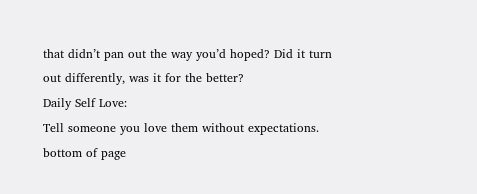that didn’t pan out the way you’d hoped? Did it turn out differently, was it for the better?
Daily Self Love:
Tell someone you love them without expectations.
bottom of page